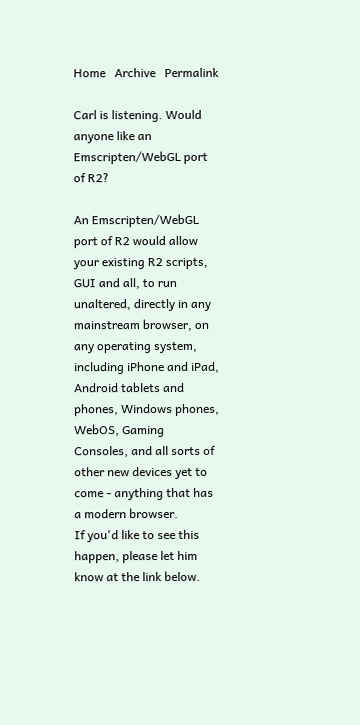Home   Archive   Permalink

Carl is listening. Would anyone like an Emscripten/WebGL port of R2?

An Emscripten/WebGL port of R2 would allow your existing R2 scripts, GUI and all, to run unaltered, directly in any mainstream browser, on any operating system, including iPhone and iPad, Android tablets and phones, Windows phones, WebOS, Gaming Consoles, and all sorts of other new devices yet to come - anything that has a modern browser.
If you'd like to see this happen, please let him know at the link below.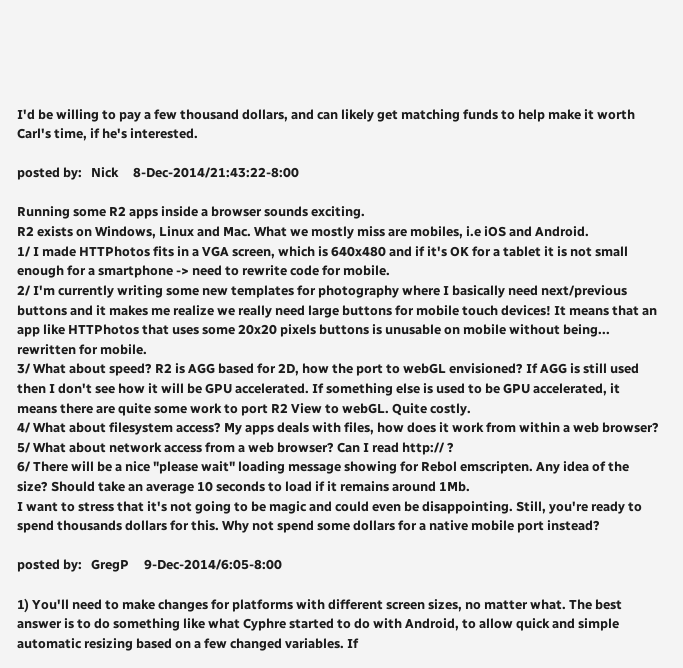I'd be willing to pay a few thousand dollars, and can likely get matching funds to help make it worth Carl's time, if he's interested.

posted by:   Nick     8-Dec-2014/21:43:22-8:00

Running some R2 apps inside a browser sounds exciting.
R2 exists on Windows, Linux and Mac. What we mostly miss are mobiles, i.e iOS and Android.
1/ I made HTTPhotos fits in a VGA screen, which is 640x480 and if it's OK for a tablet it is not small enough for a smartphone -> need to rewrite code for mobile.
2/ I'm currently writing some new templates for photography where I basically need next/previous buttons and it makes me realize we really need large buttons for mobile touch devices! It means that an app like HTTPhotos that uses some 20x20 pixels buttons is unusable on mobile without being... rewritten for mobile.
3/ What about speed? R2 is AGG based for 2D, how the port to webGL envisioned? If AGG is still used then I don't see how it will be GPU accelerated. If something else is used to be GPU accelerated, it means there are quite some work to port R2 View to webGL. Quite costly.
4/ What about filesystem access? My apps deals with files, how does it work from within a web browser?
5/ What about network access from a web browser? Can I read http:// ?
6/ There will be a nice "please wait" loading message showing for Rebol emscripten. Any idea of the size? Should take an average 10 seconds to load if it remains around 1Mb.
I want to stress that it's not going to be magic and could even be disappointing. Still, you're ready to spend thousands dollars for this. Why not spend some dollars for a native mobile port instead?

posted by:   GregP     9-Dec-2014/6:05-8:00

1) You'll need to make changes for platforms with different screen sizes, no matter what. The best answer is to do something like what Cyphre started to do with Android, to allow quick and simple automatic resizing based on a few changed variables. If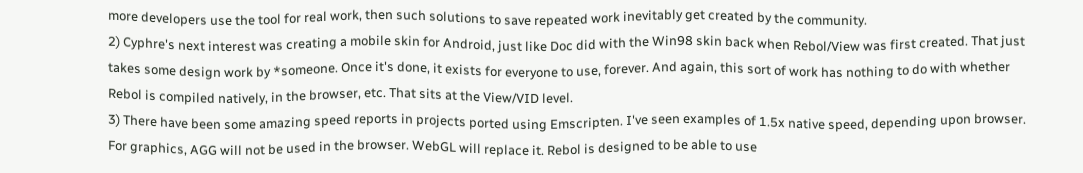more developers use the tool for real work, then such solutions to save repeated work inevitably get created by the community.
2) Cyphre's next interest was creating a mobile skin for Android, just like Doc did with the Win98 skin back when Rebol/View was first created. That just takes some design work by *someone. Once it's done, it exists for everyone to use, forever. And again, this sort of work has nothing to do with whether Rebol is compiled natively, in the browser, etc. That sits at the View/VID level.
3) There have been some amazing speed reports in projects ported using Emscripten. I've seen examples of 1.5x native speed, depending upon browser. For graphics, AGG will not be used in the browser. WebGL will replace it. Rebol is designed to be able to use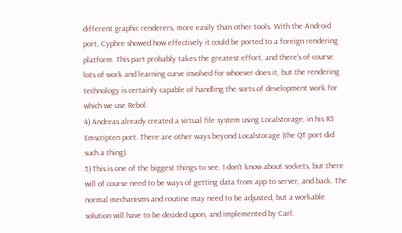different graphic renderers, more easily than other tools. With the Android port, Cyphre showed how effectively it could be ported to a foreign rendering platform. This part probably takes the greatest effort, and there's of course lots of work and learning curve involved for whoever does it, but the rendering technology is certainly capable of handling the sorts of development work for which we use Rebol.
4) Andreas already created a virtual file system using Localstorage, in his R3 Emscripten port. There are other ways beyond Localstorage (the QT port did such a thing).
5) This is one of the biggest things to see. I don't know about sockets, but there will of course need to be ways of getting data from app to server, and back. The normal mechanisms and routine may need to be adjusted, but a workable solution will have to be decided upon, and implemented by Carl.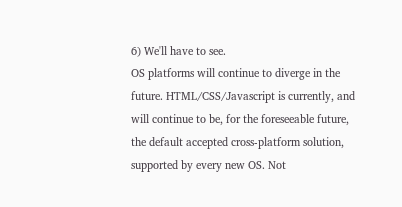6) We'll have to see.
OS platforms will continue to diverge in the future. HTML/CSS/Javascript is currently, and will continue to be, for the foreseeable future, the default accepted cross-platform solution, supported by every new OS. Not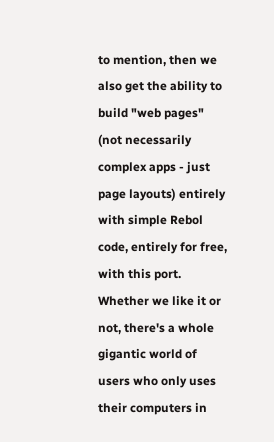to mention, then we also get the ability to build "web pages" (not necessarily complex apps - just page layouts) entirely with simple Rebol code, entirely for free, with this port. Whether we like it or not, there's a whole gigantic world of users who only uses their computers in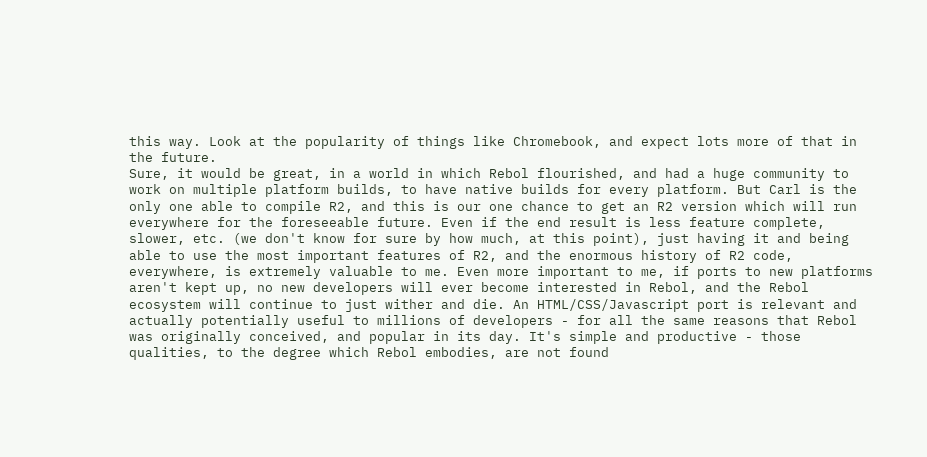this way. Look at the popularity of things like Chromebook, and expect lots more of that in the future.
Sure, it would be great, in a world in which Rebol flourished, and had a huge community to work on multiple platform builds, to have native builds for every platform. But Carl is the only one able to compile R2, and this is our one chance to get an R2 version which will run everywhere for the foreseeable future. Even if the end result is less feature complete, slower, etc. (we don't know for sure by how much, at this point), just having it and being able to use the most important features of R2, and the enormous history of R2 code, everywhere, is extremely valuable to me. Even more important to me, if ports to new platforms aren't kept up, no new developers will ever become interested in Rebol, and the Rebol ecosystem will continue to just wither and die. An HTML/CSS/Javascript port is relevant and actually potentially useful to millions of developers - for all the same reasons that Rebol was originally conceived, and popular in its day. It's simple and productive - those qualities, to the degree which Rebol embodies, are not found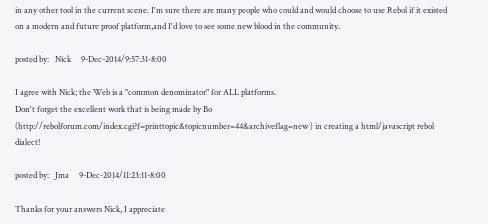in any other tool in the current scene. I'm sure there are many people who could and would choose to use Rebol if it existed on a modern and future proof platform,and I'd love to see some new blood in the community.

posted by:   Nick     9-Dec-2014/9:57:31-8:00

I agree with Nick; the Web is a "common denominator" for ALL platforms.
Don't forget the excellent work that is being made by Bo (http://rebolforum.com/index.cgi?f=printtopic&topicnumber=44&archiveflag=new ) in creating a html/javascript rebol dialect!

posted by:   Jma     9-Dec-2014/11:23:11-8:00

Thanks for your answers Nick, I appreciate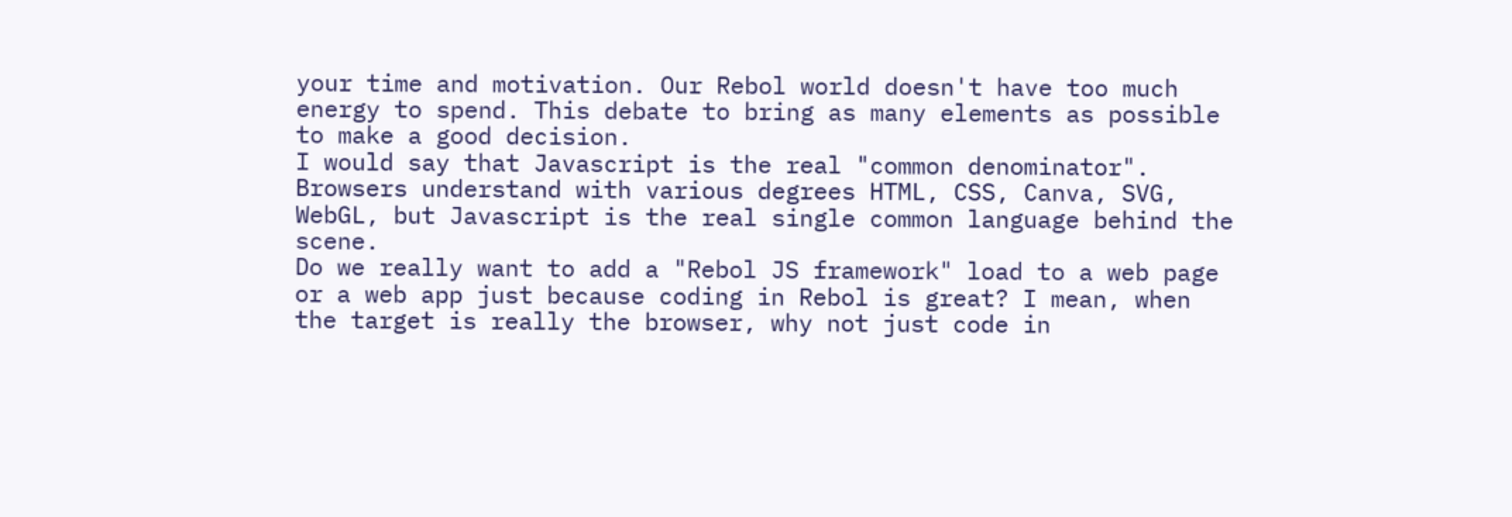your time and motivation. Our Rebol world doesn't have too much energy to spend. This debate to bring as many elements as possible to make a good decision.
I would say that Javascript is the real "common denominator".
Browsers understand with various degrees HTML, CSS, Canva, SVG, WebGL, but Javascript is the real single common language behind the scene.
Do we really want to add a "Rebol JS framework" load to a web page or a web app just because coding in Rebol is great? I mean, when the target is really the browser, why not just code in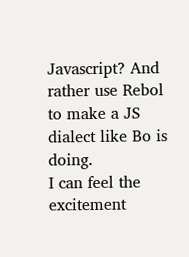Javascript? And rather use Rebol to make a JS dialect like Bo is doing.
I can feel the excitement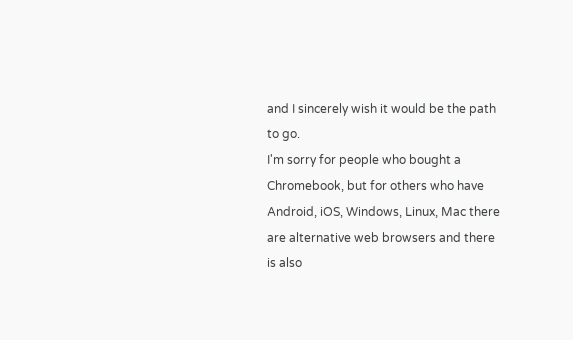and I sincerely wish it would be the path to go.
I'm sorry for people who bought a Chromebook, but for others who have Android, iOS, Windows, Linux, Mac there are alternative web browsers and there is also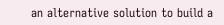an alternative solution to build a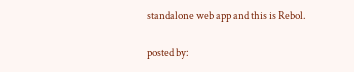standalone web app and this is Rebol.

posted by: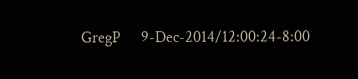GregP     9-Dec-2014/12:00:24-8:00